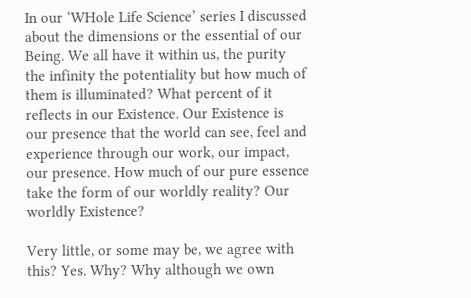In our ‘WHole Life Science’ series I discussed about the dimensions or the essential of our Being. We all have it within us, the purity the infinity the potentiality but how much of them is illuminated? What percent of it reflects in our Existence. Our Existence is our presence that the world can see, feel and experience through our work, our impact, our presence. How much of our pure essence take the form of our worldly reality? Our worldly Existence?

Very little, or some may be, we agree with this? Yes. Why? Why although we own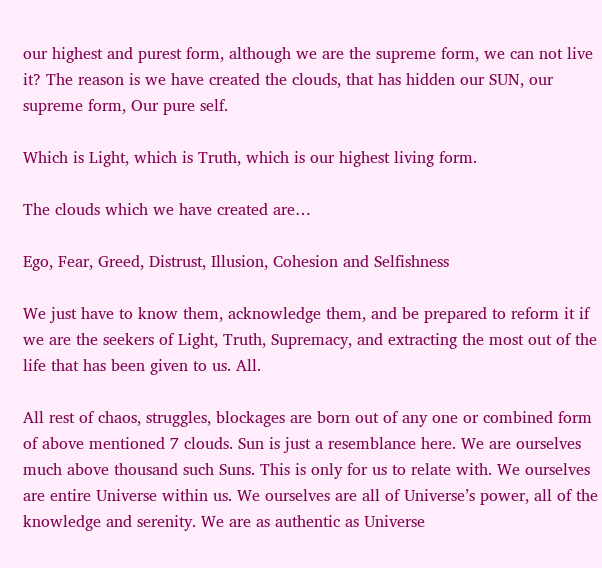our highest and purest form, although we are the supreme form, we can not live it? The reason is we have created the clouds, that has hidden our SUN, our supreme form, Our pure self.

Which is Light, which is Truth, which is our highest living form.

The clouds which we have created are…

Ego, Fear, Greed, Distrust, Illusion, Cohesion and Selfishness

We just have to know them, acknowledge them, and be prepared to reform it if we are the seekers of Light, Truth, Supremacy, and extracting the most out of the life that has been given to us. All.

All rest of chaos, struggles, blockages are born out of any one or combined form of above mentioned 7 clouds. Sun is just a resemblance here. We are ourselves much above thousand such Suns. This is only for us to relate with. We ourselves are entire Universe within us. We ourselves are all of Universe’s power, all of the knowledge and serenity. We are as authentic as Universe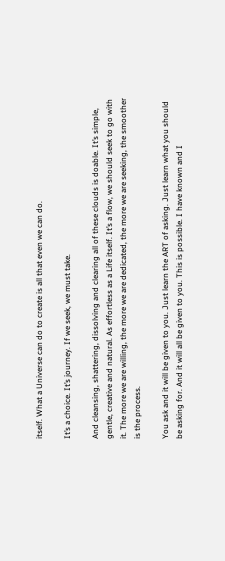itself. What a Universe can do to create is all that even we can do.

It’s a choice. It’s journey. If we seek, we must take.

And cleansing, shattering, dissolving and clearing all of these clouds is doable. It’s simple, gentle, creative and natural. As effortless as a Life itself. It’s a flow, we should seek to go with it. The more we are willing, the more we are dedicated, the more we are seeking, the smoother is the process.

You ask and it will be given to you. Just learn the ART of asking. Just learn what you should be asking for. And it will all be given to you. This is possible. I have known and I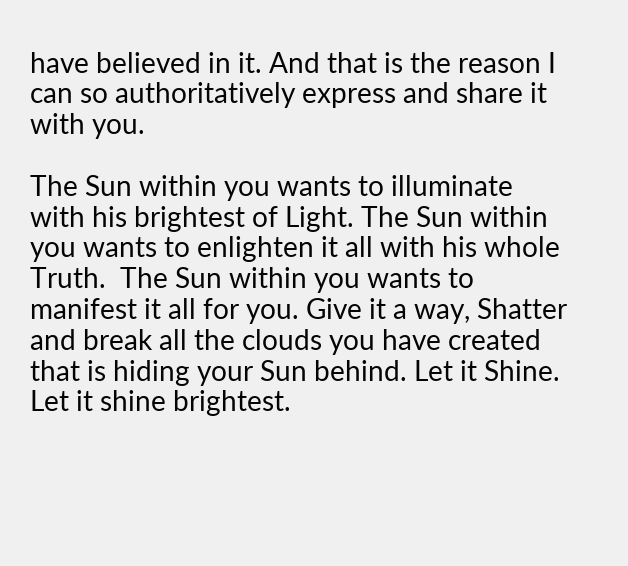have believed in it. And that is the reason I can so authoritatively express and share it with you.

The Sun within you wants to illuminate with his brightest of Light. The Sun within you wants to enlighten it all with his whole Truth.  The Sun within you wants to manifest it all for you. Give it a way, Shatter and break all the clouds you have created that is hiding your Sun behind. Let it Shine. Let it shine brightest.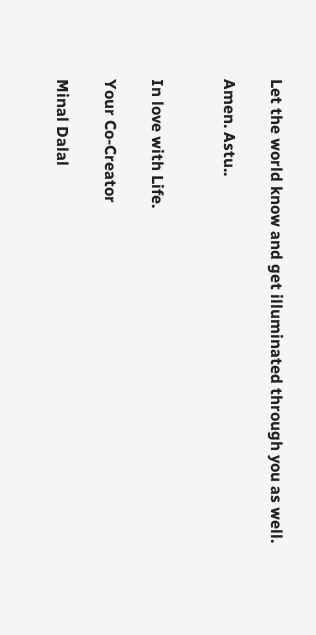Let the world know and get illuminated through you as well.

Amen. Astu..


In love with Life.

Your Co-Creator

Minal Dalal